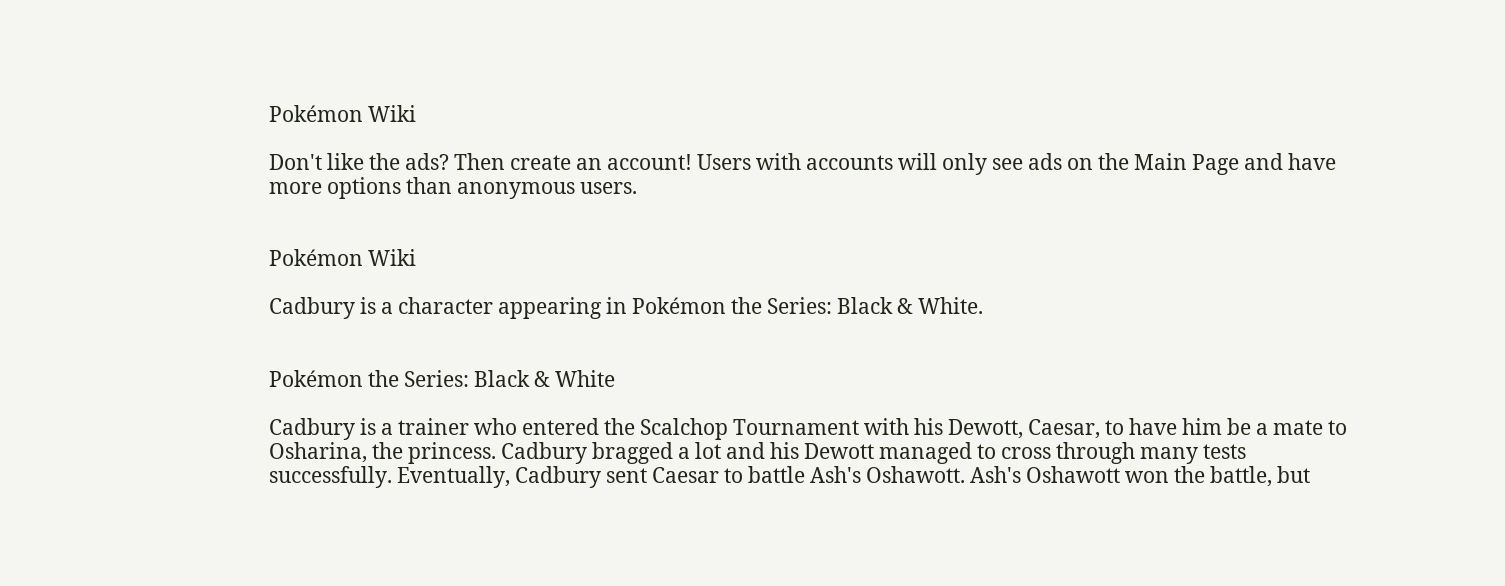Pokémon Wiki

Don't like the ads? Then create an account! Users with accounts will only see ads on the Main Page and have more options than anonymous users.


Pokémon Wiki

Cadbury is a character appearing in Pokémon the Series: Black & White.


Pokémon the Series: Black & White

Cadbury is a trainer who entered the Scalchop Tournament with his Dewott, Caesar, to have him be a mate to Osharina, the princess. Cadbury bragged a lot and his Dewott managed to cross through many tests successfully. Eventually, Cadbury sent Caesar to battle Ash's Oshawott. Ash's Oshawott won the battle, but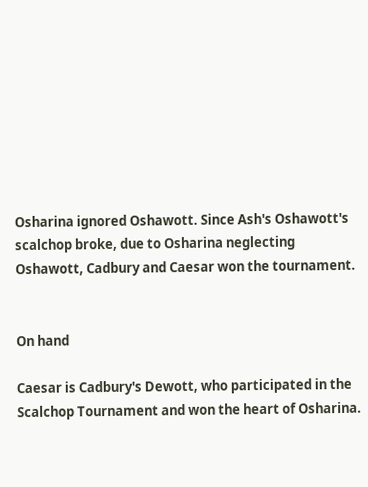Osharina ignored Oshawott. Since Ash's Oshawott's scalchop broke, due to Osharina neglecting Oshawott, Cadbury and Caesar won the tournament.


On hand

Caesar is Cadbury's Dewott, who participated in the Scalchop Tournament and won the heart of Osharina.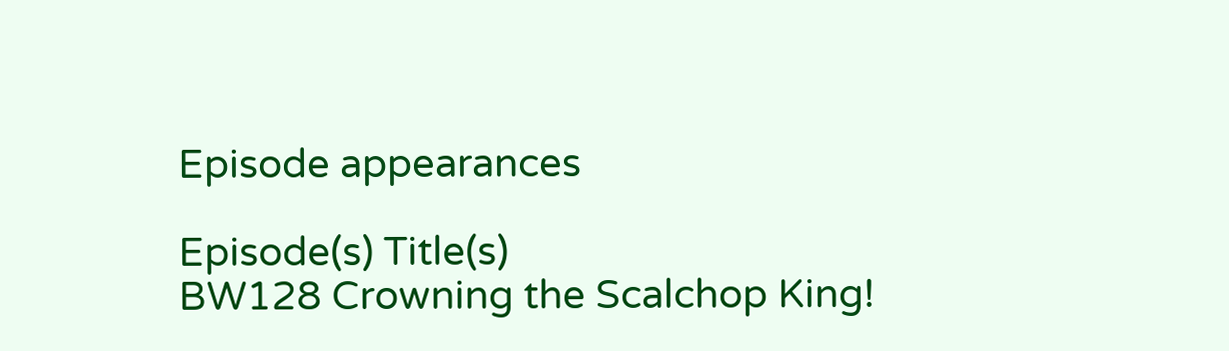Episode appearances

Episode(s) Title(s)
BW128 Crowning the Scalchop King!